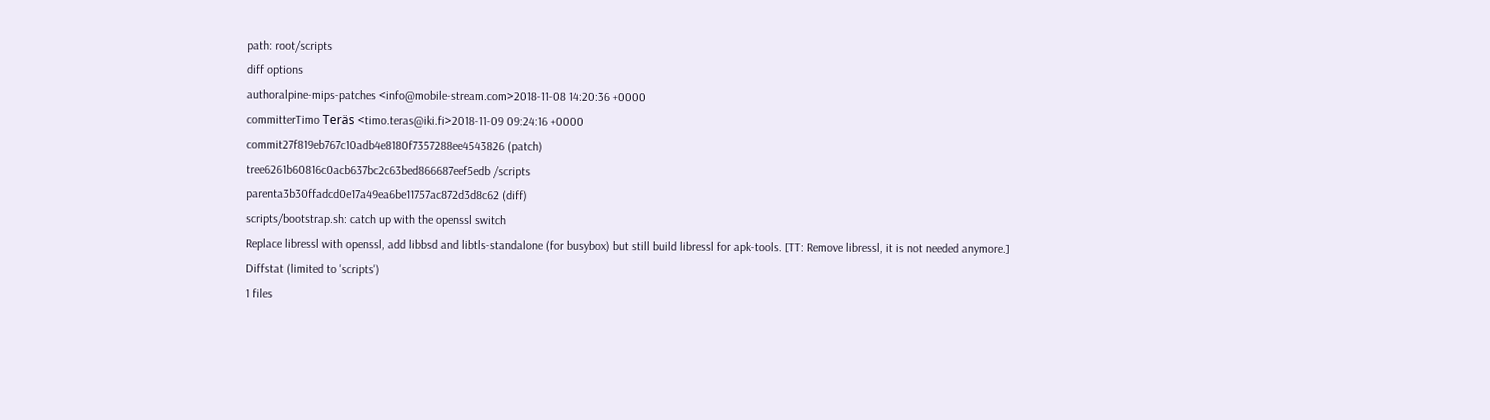path: root/scripts
diff options
authoralpine-mips-patches <info@mobile-stream.com>2018-11-08 14:20:36 +0000
committerTimo Teräs <timo.teras@iki.fi>2018-11-09 09:24:16 +0000
commit27f819eb767c10adb4e8180f7357288ee4543826 (patch)
tree6261b60816c0acb637bc2c63bed866687eef5edb /scripts
parenta3b30ffadcd0e17a49ea6be11757ac872d3d8c62 (diff)
scripts/bootstrap.sh: catch up with the openssl switch
Replace libressl with openssl, add libbsd and libtls-standalone (for busybox) but still build libressl for apk-tools. [TT: Remove libressl, it is not needed anymore.]
Diffstat (limited to 'scripts')
1 files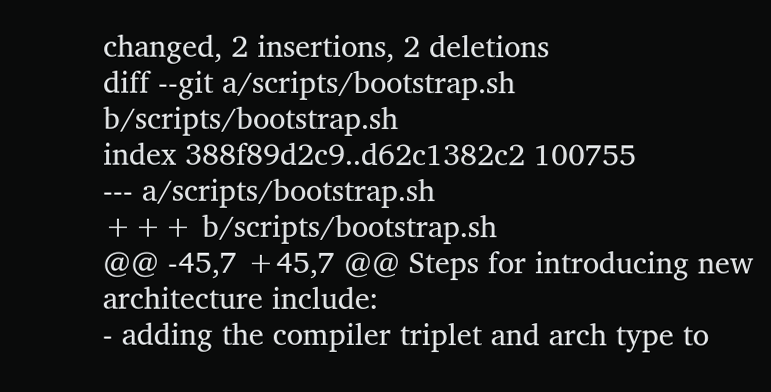changed, 2 insertions, 2 deletions
diff --git a/scripts/bootstrap.sh b/scripts/bootstrap.sh
index 388f89d2c9..d62c1382c2 100755
--- a/scripts/bootstrap.sh
+++ b/scripts/bootstrap.sh
@@ -45,7 +45,7 @@ Steps for introducing new architecture include:
- adding the compiler triplet and arch type to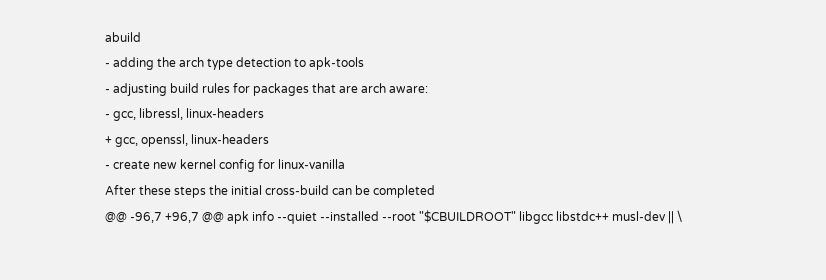abuild
- adding the arch type detection to apk-tools
- adjusting build rules for packages that are arch aware:
- gcc, libressl, linux-headers
+ gcc, openssl, linux-headers
- create new kernel config for linux-vanilla
After these steps the initial cross-build can be completed
@@ -96,7 +96,7 @@ apk info --quiet --installed --root "$CBUILDROOT" libgcc libstdc++ musl-dev || \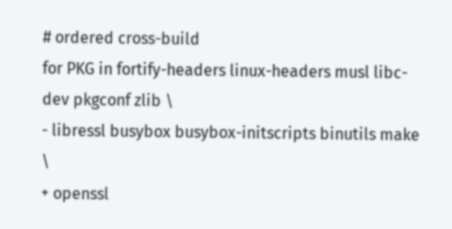# ordered cross-build
for PKG in fortify-headers linux-headers musl libc-dev pkgconf zlib \
- libressl busybox busybox-initscripts binutils make \
+ openssl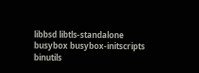libbsd libtls-standalone busybox busybox-initscripts binutils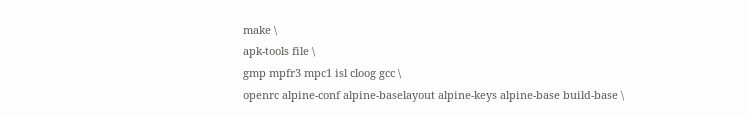make \
apk-tools file \
gmp mpfr3 mpc1 isl cloog gcc \
openrc alpine-conf alpine-baselayout alpine-keys alpine-base build-base \